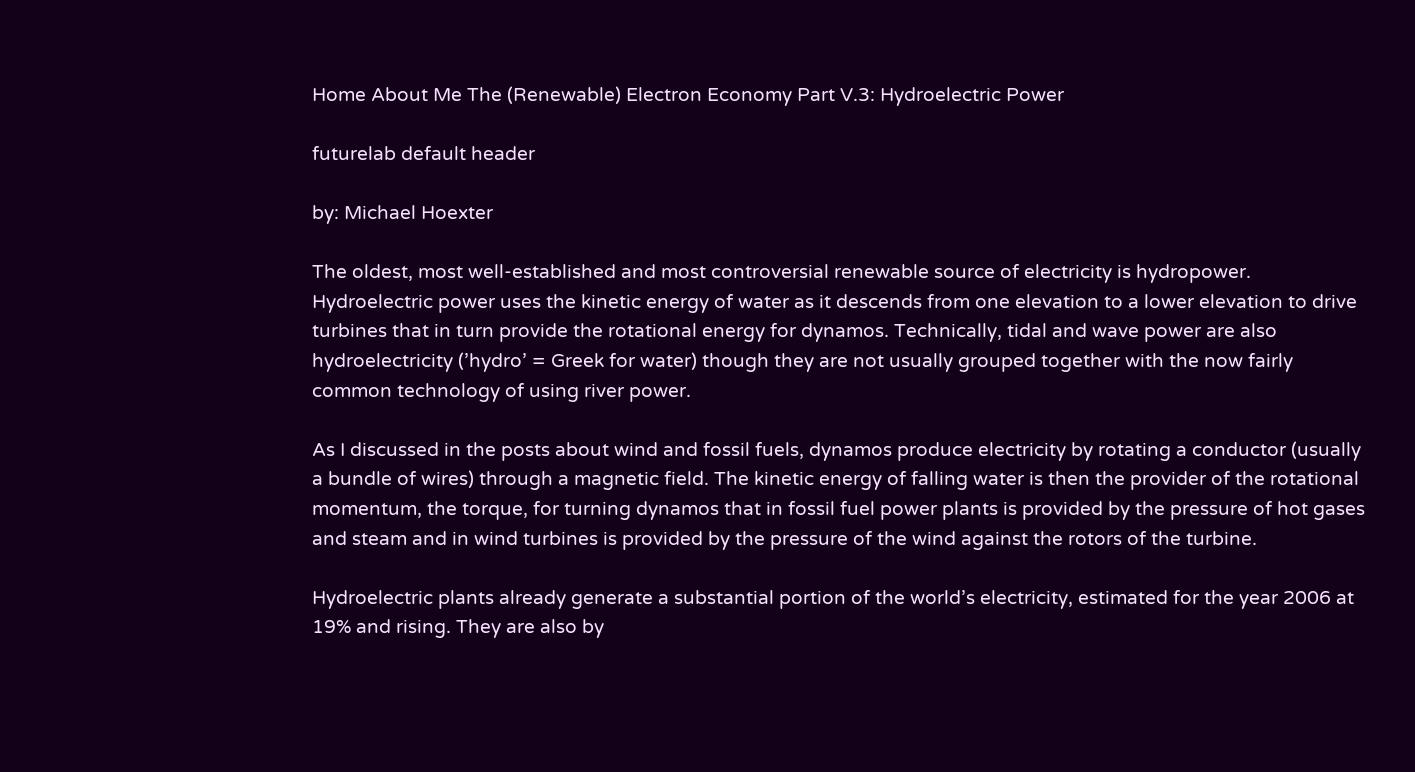Home About Me The (Renewable) Electron Economy Part V.3: Hydroelectric Power

futurelab default header

by: Michael Hoexter

The oldest, most well-established and most controversial renewable source of electricity is hydropower. Hydroelectric power uses the kinetic energy of water as it descends from one elevation to a lower elevation to drive turbines that in turn provide the rotational energy for dynamos. Technically, tidal and wave power are also hydroelectricity (’hydro’ = Greek for water) though they are not usually grouped together with the now fairly common technology of using river power.

As I discussed in the posts about wind and fossil fuels, dynamos produce electricity by rotating a conductor (usually a bundle of wires) through a magnetic field. The kinetic energy of falling water is then the provider of the rotational momentum, the torque, for turning dynamos that in fossil fuel power plants is provided by the pressure of hot gases and steam and in wind turbines is provided by the pressure of the wind against the rotors of the turbine.

Hydroelectric plants already generate a substantial portion of the world’s electricity, estimated for the year 2006 at 19% and rising. They are also by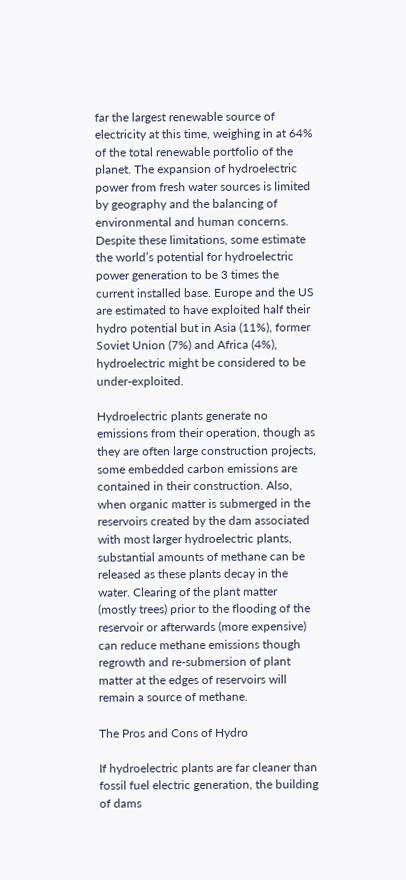far the largest renewable source of electricity at this time, weighing in at 64% of the total renewable portfolio of the planet. The expansion of hydroelectric power from fresh water sources is limited by geography and the balancing of environmental and human concerns. Despite these limitations, some estimate the world’s potential for hydroelectric power generation to be 3 times the current installed base. Europe and the US are estimated to have exploited half their hydro potential but in Asia (11%), former Soviet Union (7%) and Africa (4%), hydroelectric might be considered to be under-exploited.

Hydroelectric plants generate no emissions from their operation, though as they are often large construction projects, some embedded carbon emissions are contained in their construction. Also, when organic matter is submerged in the reservoirs created by the dam associated with most larger hydroelectric plants, substantial amounts of methane can be released as these plants decay in the water. Clearing of the plant matter (mostly trees) prior to the flooding of the reservoir or afterwards (more expensive) can reduce methane emissions though regrowth and re-submersion of plant matter at the edges of reservoirs will remain a source of methane.

The Pros and Cons of Hydro

If hydroelectric plants are far cleaner than fossil fuel electric generation, the building of dams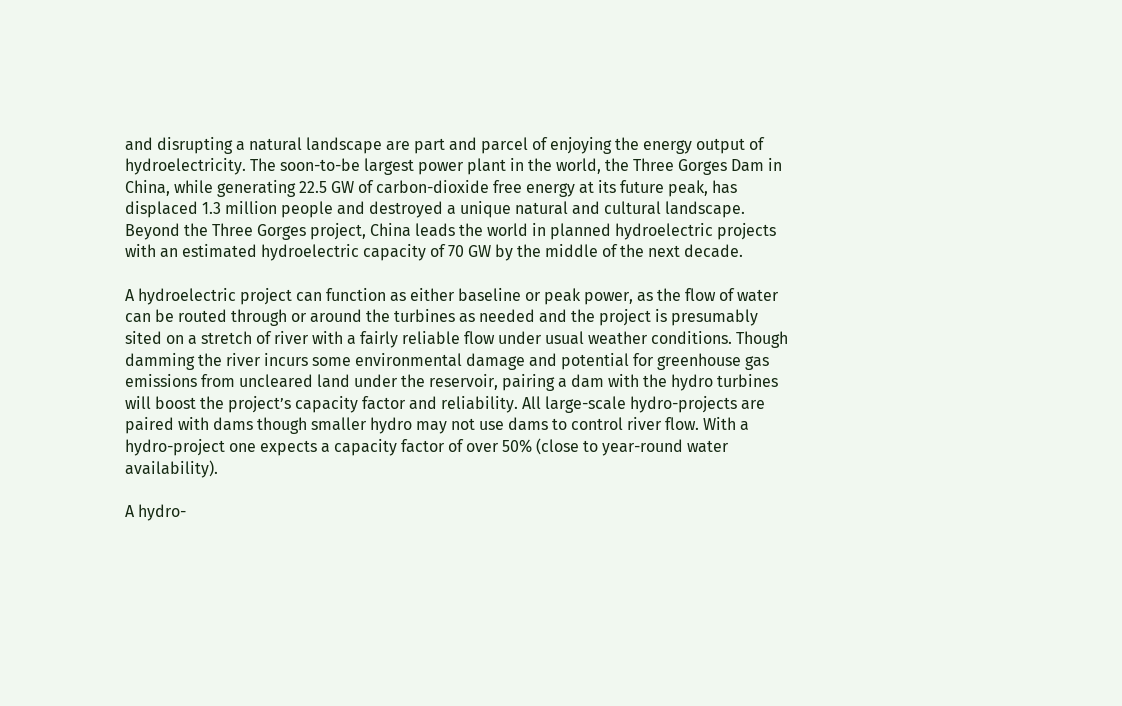and disrupting a natural landscape are part and parcel of enjoying the energy output of hydroelectricity. The soon-to-be largest power plant in the world, the Three Gorges Dam in China, while generating 22.5 GW of carbon-dioxide free energy at its future peak, has displaced 1.3 million people and destroyed a unique natural and cultural landscape. Beyond the Three Gorges project, China leads the world in planned hydroelectric projects with an estimated hydroelectric capacity of 70 GW by the middle of the next decade.

A hydroelectric project can function as either baseline or peak power, as the flow of water can be routed through or around the turbines as needed and the project is presumably sited on a stretch of river with a fairly reliable flow under usual weather conditions. Though damming the river incurs some environmental damage and potential for greenhouse gas emissions from uncleared land under the reservoir, pairing a dam with the hydro turbines will boost the project’s capacity factor and reliability. All large-scale hydro-projects are paired with dams though smaller hydro may not use dams to control river flow. With a hydro-project one expects a capacity factor of over 50% (close to year-round water availability).

A hydro-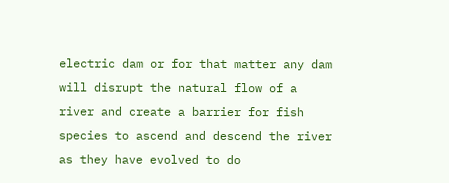electric dam or for that matter any dam will disrupt the natural flow of a river and create a barrier for fish species to ascend and descend the river as they have evolved to do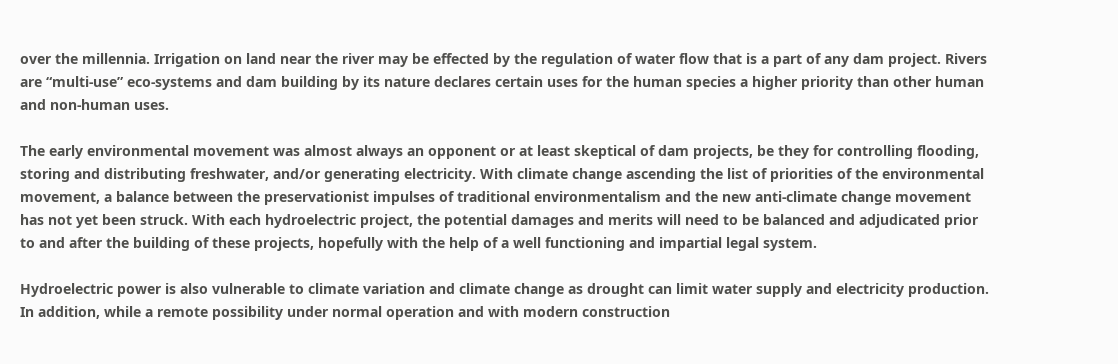over the millennia. Irrigation on land near the river may be effected by the regulation of water flow that is a part of any dam project. Rivers are “multi-use” eco-systems and dam building by its nature declares certain uses for the human species a higher priority than other human and non-human uses.

The early environmental movement was almost always an opponent or at least skeptical of dam projects, be they for controlling flooding, storing and distributing freshwater, and/or generating electricity. With climate change ascending the list of priorities of the environmental movement, a balance between the preservationist impulses of traditional environmentalism and the new anti-climate change movement has not yet been struck. With each hydroelectric project, the potential damages and merits will need to be balanced and adjudicated prior to and after the building of these projects, hopefully with the help of a well functioning and impartial legal system.

Hydroelectric power is also vulnerable to climate variation and climate change as drought can limit water supply and electricity production. In addition, while a remote possibility under normal operation and with modern construction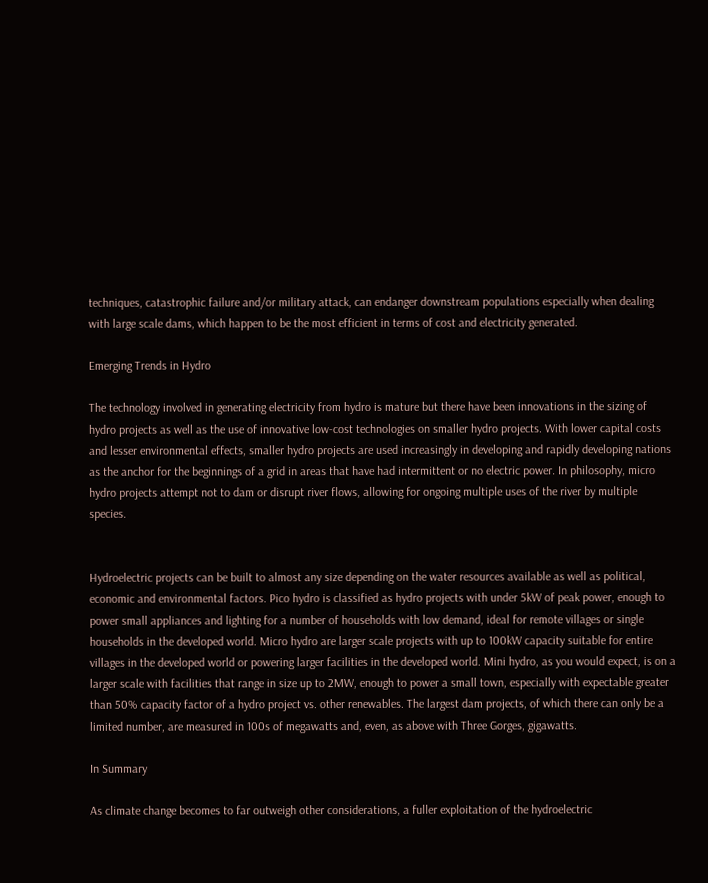techniques, catastrophic failure and/or military attack, can endanger downstream populations especially when dealing with large scale dams, which happen to be the most efficient in terms of cost and electricity generated.

Emerging Trends in Hydro

The technology involved in generating electricity from hydro is mature but there have been innovations in the sizing of hydro projects as well as the use of innovative low-cost technologies on smaller hydro projects. With lower capital costs and lesser environmental effects, smaller hydro projects are used increasingly in developing and rapidly developing nations as the anchor for the beginnings of a grid in areas that have had intermittent or no electric power. In philosophy, micro hydro projects attempt not to dam or disrupt river flows, allowing for ongoing multiple uses of the river by multiple species.


Hydroelectric projects can be built to almost any size depending on the water resources available as well as political, economic and environmental factors. Pico hydro is classified as hydro projects with under 5kW of peak power, enough to power small appliances and lighting for a number of households with low demand, ideal for remote villages or single households in the developed world. Micro hydro are larger scale projects with up to 100kW capacity suitable for entire villages in the developed world or powering larger facilities in the developed world. Mini hydro, as you would expect, is on a larger scale with facilities that range in size up to 2MW, enough to power a small town, especially with expectable greater than 50% capacity factor of a hydro project vs. other renewables. The largest dam projects, of which there can only be a limited number, are measured in 100s of megawatts and, even, as above with Three Gorges, gigawatts.

In Summary

As climate change becomes to far outweigh other considerations, a fuller exploitation of the hydroelectric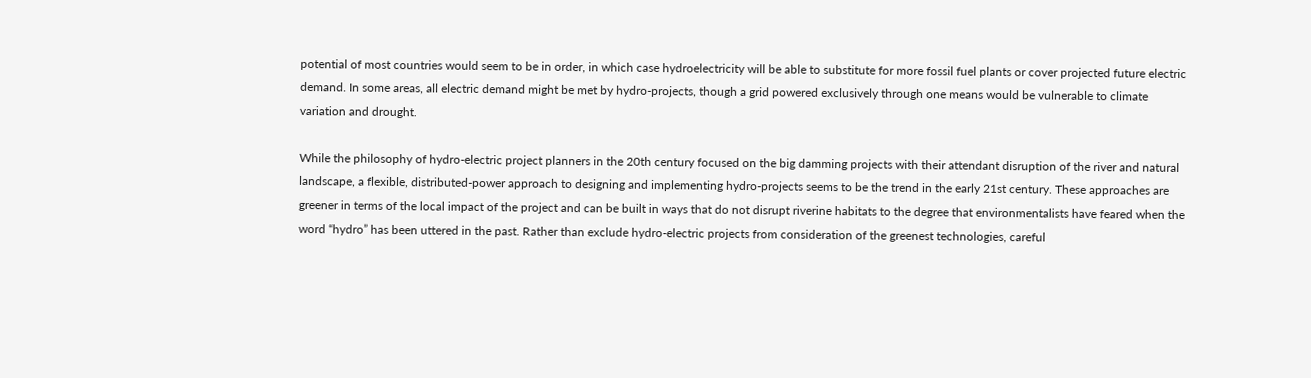potential of most countries would seem to be in order, in which case hydroelectricity will be able to substitute for more fossil fuel plants or cover projected future electric demand. In some areas, all electric demand might be met by hydro-projects, though a grid powered exclusively through one means would be vulnerable to climate variation and drought.

While the philosophy of hydro-electric project planners in the 20th century focused on the big damming projects with their attendant disruption of the river and natural landscape, a flexible, distributed-power approach to designing and implementing hydro-projects seems to be the trend in the early 21st century. These approaches are greener in terms of the local impact of the project and can be built in ways that do not disrupt riverine habitats to the degree that environmentalists have feared when the word “hydro” has been uttered in the past. Rather than exclude hydro-electric projects from consideration of the greenest technologies, careful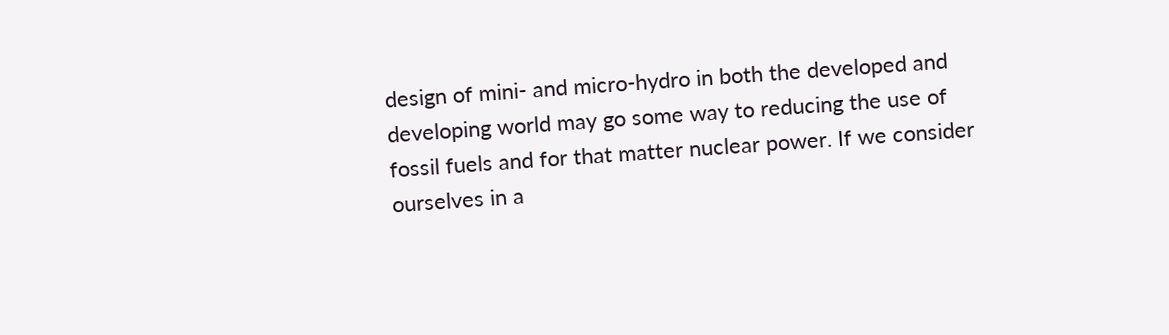design of mini- and micro-hydro in both the developed and developing world may go some way to reducing the use of fossil fuels and for that matter nuclear power. If we consider ourselves in a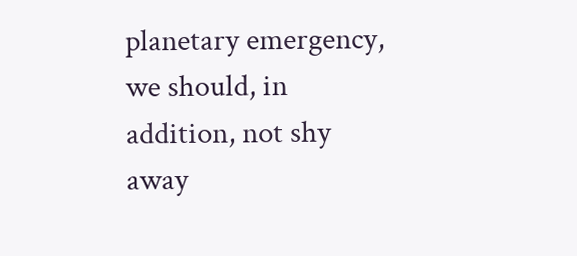planetary emergency, we should, in addition, not shy away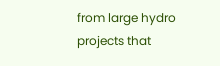from large hydro projects that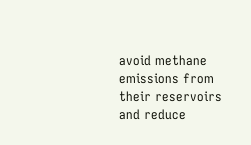avoid methane emissions from their reservoirs and reduce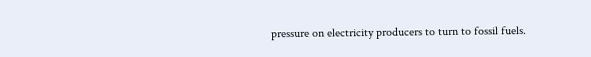pressure on electricity producers to turn to fossil fuels.